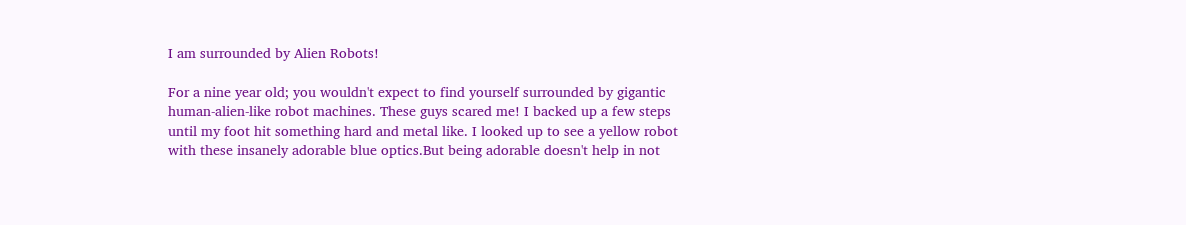I am surrounded by Alien Robots!

For a nine year old; you wouldn't expect to find yourself surrounded by gigantic human-alien-like robot machines. These guys scared me! I backed up a few steps until my foot hit something hard and metal like. I looked up to see a yellow robot with these insanely adorable blue optics.But being adorable doesn't help in not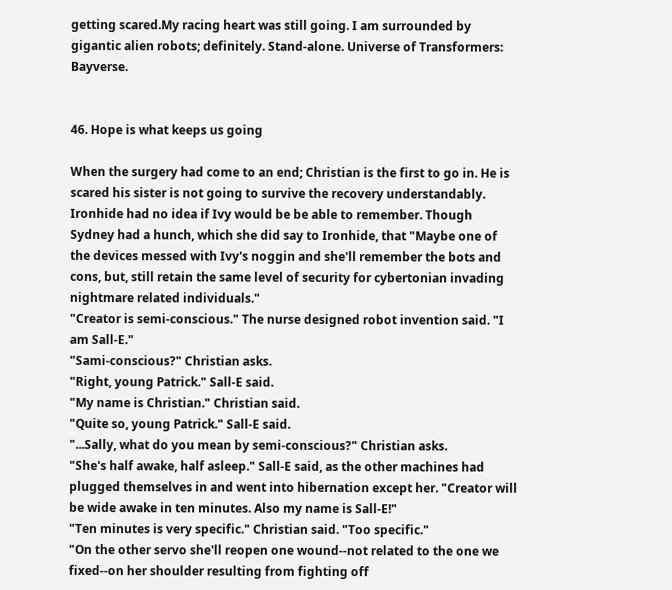getting scared.My racing heart was still going. I am surrounded by gigantic alien robots; definitely. Stand-alone. Universe of Transformers: Bayverse.


46. Hope is what keeps us going

When the surgery had come to an end; Christian is the first to go in. He is scared his sister is not going to survive the recovery understandably. Ironhide had no idea if Ivy would be be able to remember. Though Sydney had a hunch, which she did say to Ironhide, that "Maybe one of the devices messed with Ivy's noggin and she'll remember the bots and cons, but, still retain the same level of security for cybertonian invading nightmare related individuals."
"Creator is semi-conscious." The nurse designed robot invention said. "I am Sall-E."
"Sami-conscious?" Christian asks.
"Right, young Patrick." Sall-E said.
"My name is Christian." Christian said.
"Quite so, young Patrick." Sall-E said.
"...Sally, what do you mean by semi-conscious?" Christian asks.
"She's half awake, half asleep." Sall-E said, as the other machines had plugged themselves in and went into hibernation except her. "Creator will be wide awake in ten minutes. Also my name is Sall-E!"
"Ten minutes is very specific." Christian said. "Too specific."
"On the other servo she'll reopen one wound--not related to the one we fixed--on her shoulder resulting from fighting off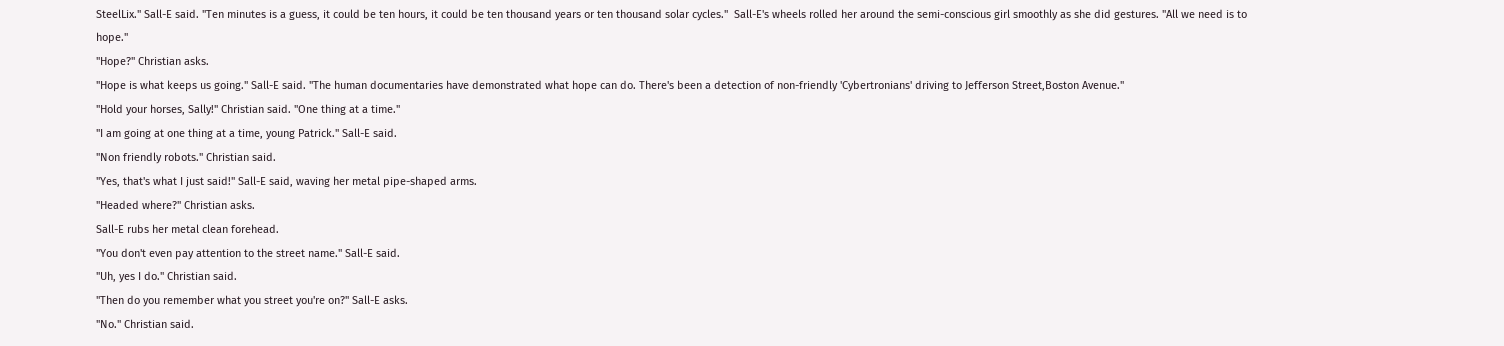SteelLix." Sall-E said. "Ten minutes is a guess, it could be ten hours, it could be ten thousand years or ten thousand solar cycles."  Sall-E's wheels rolled her around the semi-conscious girl smoothly as she did gestures. "All we need is to hope."
"Hope?" Christian asks.
"Hope is what keeps us going." Sall-E said. "The human documentaries have demonstrated what hope can do. There's been a detection of non-friendly 'Cybertronians' driving to Jefferson Street,Boston Avenue."
"Hold your horses, Sally!" Christian said. "One thing at a time."
"I am going at one thing at a time, young Patrick." Sall-E said.
"Non friendly robots." Christian said.
"Yes, that's what I just said!" Sall-E said, waving her metal pipe-shaped arms.
"Headed where?" Christian asks.
Sall-E rubs her metal clean forehead.
"You don't even pay attention to the street name." Sall-E said.
"Uh, yes I do." Christian said.
"Then do you remember what you street you're on?" Sall-E asks.
"No." Christian said.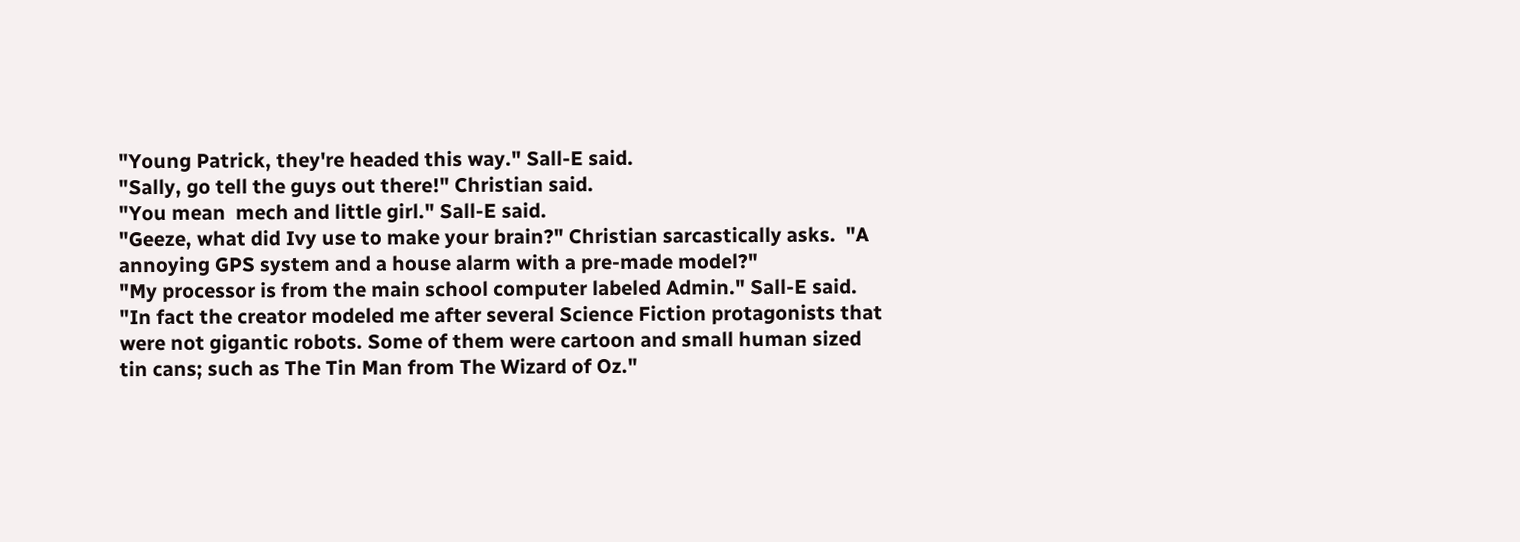"Young Patrick, they're headed this way." Sall-E said.
"Sally, go tell the guys out there!" Christian said.
"You mean  mech and little girl." Sall-E said.
"Geeze, what did Ivy use to make your brain?" Christian sarcastically asks.  "A annoying GPS system and a house alarm with a pre-made model?"
"My processor is from the main school computer labeled Admin." Sall-E said. "In fact the creator modeled me after several Science Fiction protagonists that were not gigantic robots. Some of them were cartoon and small human sized tin cans; such as The Tin Man from The Wizard of Oz."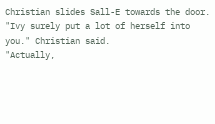Christian slides Sall-E towards the door.
"Ivy surely put a lot of herself into you." Christian said.
"Actually,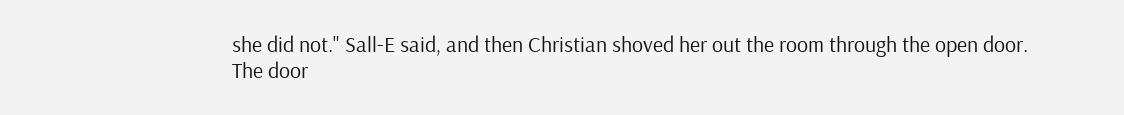she did not." Sall-E said, and then Christian shoved her out the room through the open door.
The door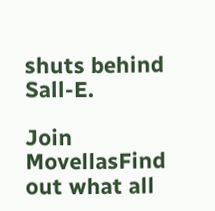shuts behind Sall-E.

Join MovellasFind out what all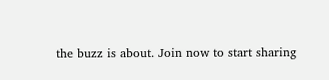the buzz is about. Join now to start sharing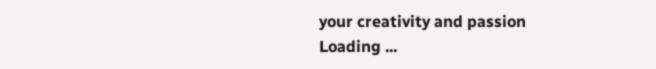your creativity and passion
Loading ...